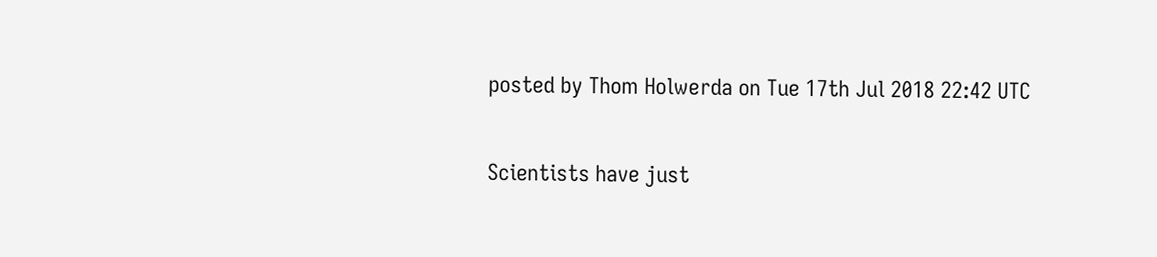posted by Thom Holwerda on Tue 17th Jul 2018 22:42 UTC

Scientists have just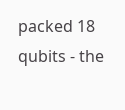packed 18 qubits - the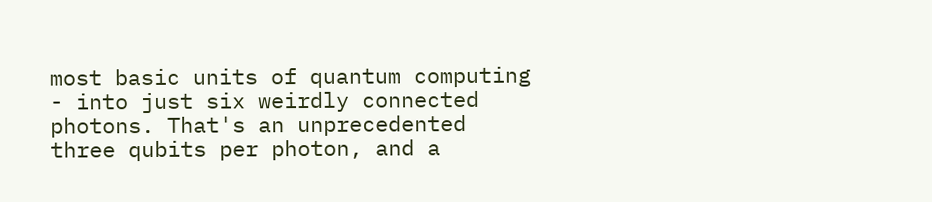most basic units of quantum computing - into just six weirdly connected photons. That's an unprecedented three qubits per photon, and a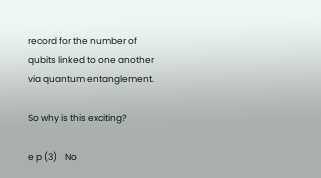record for the number of qubits linked to one another via quantum entanglement.

So why is this exciting?

e p (3)    No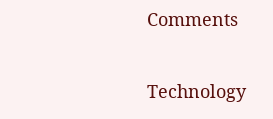Comments

Technology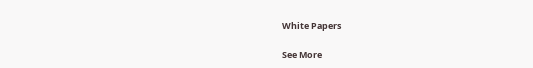White Papers

See More